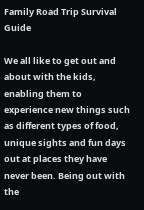Family Road Trip Survival Guide

We all like to get out and about with the kids, enabling them to experience new things such as different types of food, unique sights and fun days out at places they have never been. Being out with the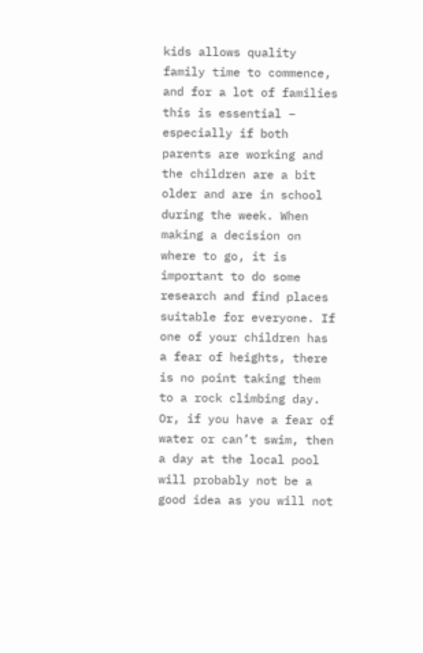kids allows quality family time to commence, and for a lot of families this is essential – especially if both parents are working and the children are a bit older and are in school during the week. When making a decision on where to go, it is important to do some research and find places suitable for everyone. If one of your children has a fear of heights, there is no point taking them to a rock climbing day. Or, if you have a fear of water or can’t swim, then a day at the local pool will probably not be a good idea as you will not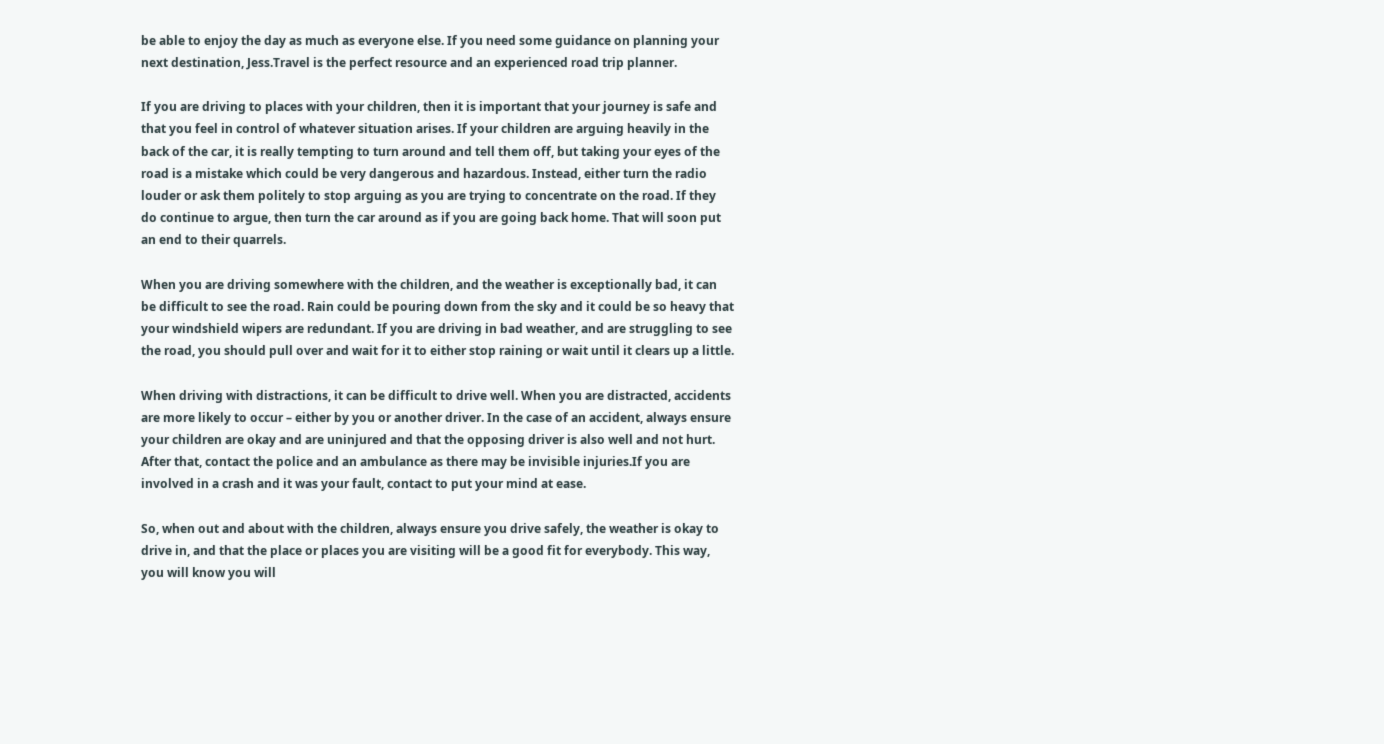be able to enjoy the day as much as everyone else. If you need some guidance on planning your next destination, Jess.Travel is the perfect resource and an experienced road trip planner.

If you are driving to places with your children, then it is important that your journey is safe and that you feel in control of whatever situation arises. If your children are arguing heavily in the back of the car, it is really tempting to turn around and tell them off, but taking your eyes of the road is a mistake which could be very dangerous and hazardous. Instead, either turn the radio louder or ask them politely to stop arguing as you are trying to concentrate on the road. If they do continue to argue, then turn the car around as if you are going back home. That will soon put an end to their quarrels.

When you are driving somewhere with the children, and the weather is exceptionally bad, it can be difficult to see the road. Rain could be pouring down from the sky and it could be so heavy that your windshield wipers are redundant. If you are driving in bad weather, and are struggling to see the road, you should pull over and wait for it to either stop raining or wait until it clears up a little.

When driving with distractions, it can be difficult to drive well. When you are distracted, accidents are more likely to occur – either by you or another driver. In the case of an accident, always ensure your children are okay and are uninjured and that the opposing driver is also well and not hurt. After that, contact the police and an ambulance as there may be invisible injuries.If you are involved in a crash and it was your fault, contact to put your mind at ease.

So, when out and about with the children, always ensure you drive safely, the weather is okay to drive in, and that the place or places you are visiting will be a good fit for everybody. This way, you will know you will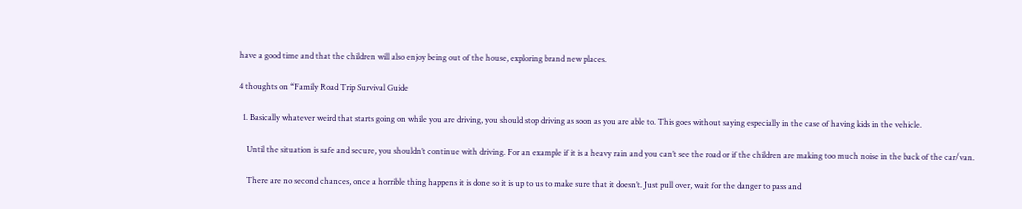have a good time and that the children will also enjoy being out of the house, exploring brand new places.

4 thoughts on “Family Road Trip Survival Guide

  1. Basically whatever weird that starts going on while you are driving, you should stop driving as soon as you are able to. This goes without saying especially in the case of having kids in the vehicle.

    Until the situation is safe and secure, you shouldn’t continue with driving. For an example if it is a heavy rain and you can’t see the road or if the children are making too much noise in the back of the car/van.

    There are no second chances, once a horrible thing happens it is done so it is up to us to make sure that it doesn’t. Just pull over, wait for the danger to pass and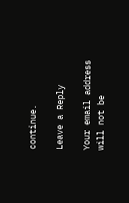continue.

Leave a Reply

Your email address will not be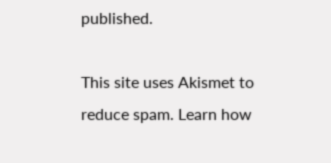published.

This site uses Akismet to reduce spam. Learn how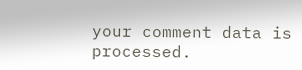your comment data is processed.